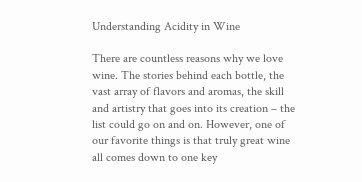Understanding Acidity in Wine

There are countless reasons why we love wine. The stories behind each bottle, the vast array of flavors and aromas, the skill and artistry that goes into its creation – the list could go on and on. However, one of our favorite things is that truly great wine all comes down to one key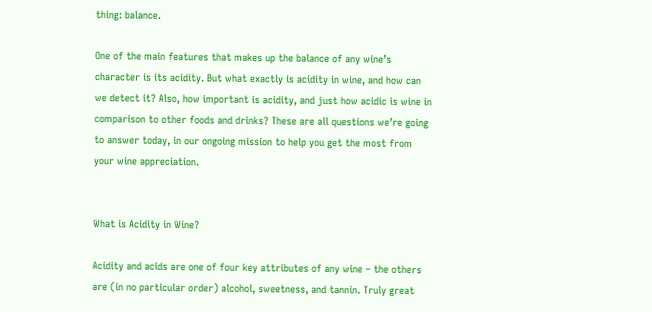thing: balance.

One of the main features that makes up the balance of any wine’s character is its acidity. But what exactly is acidity in wine, and how can we detect it? Also, how important is acidity, and just how acidic is wine in comparison to other foods and drinks? These are all questions we’re going to answer today, in our ongoing mission to help you get the most from your wine appreciation.


What is Acidity in Wine?

Acidity and acids are one of four key attributes of any wine – the others are (in no particular order) alcohol, sweetness, and tannin. Truly great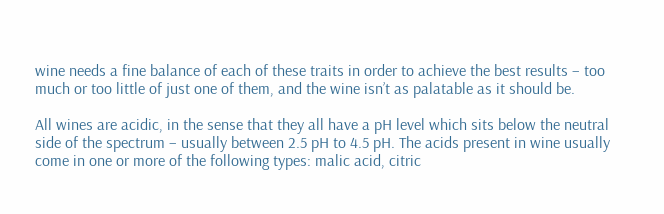wine needs a fine balance of each of these traits in order to achieve the best results – too much or too little of just one of them, and the wine isn’t as palatable as it should be.

All wines are acidic, in the sense that they all have a pH level which sits below the neutral side of the spectrum – usually between 2.5 pH to 4.5 pH. The acids present in wine usually come in one or more of the following types: malic acid, citric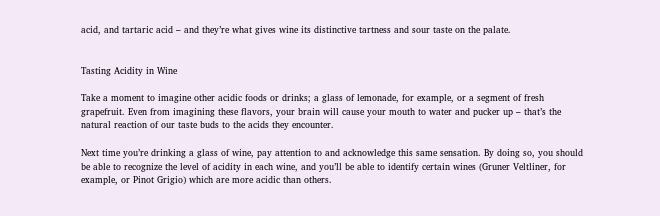acid, and tartaric acid – and they’re what gives wine its distinctive tartness and sour taste on the palate.


Tasting Acidity in Wine

Take a moment to imagine other acidic foods or drinks; a glass of lemonade, for example, or a segment of fresh grapefruit. Even from imagining these flavors, your brain will cause your mouth to water and pucker up – that’s the natural reaction of our taste buds to the acids they encounter.

Next time you’re drinking a glass of wine, pay attention to and acknowledge this same sensation. By doing so, you should be able to recognize the level of acidity in each wine, and you’ll be able to identify certain wines (Gruner Veltliner, for example, or Pinot Grigio) which are more acidic than others.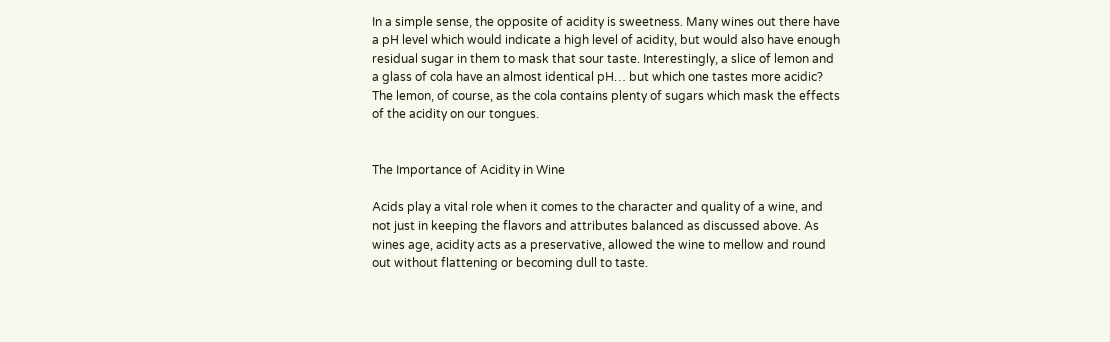In a simple sense, the opposite of acidity is sweetness. Many wines out there have a pH level which would indicate a high level of acidity, but would also have enough residual sugar in them to mask that sour taste. Interestingly, a slice of lemon and a glass of cola have an almost identical pH… but which one tastes more acidic? The lemon, of course, as the cola contains plenty of sugars which mask the effects of the acidity on our tongues.


The Importance of Acidity in Wine

Acids play a vital role when it comes to the character and quality of a wine, and not just in keeping the flavors and attributes balanced as discussed above. As wines age, acidity acts as a preservative, allowed the wine to mellow and round out without flattening or becoming dull to taste.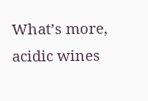What’s more, acidic wines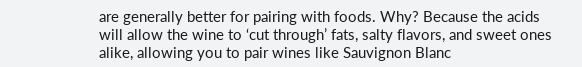are generally better for pairing with foods. Why? Because the acids will allow the wine to ‘cut through’ fats, salty flavors, and sweet ones alike, allowing you to pair wines like Sauvignon Blanc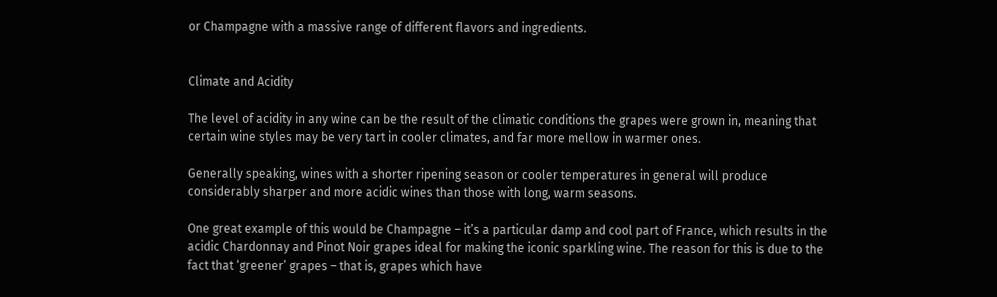or Champagne with a massive range of different flavors and ingredients.


Climate and Acidity

The level of acidity in any wine can be the result of the climatic conditions the grapes were grown in, meaning that certain wine styles may be very tart in cooler climates, and far more mellow in warmer ones.

Generally speaking, wines with a shorter ripening season or cooler temperatures in general will produce considerably sharper and more acidic wines than those with long, warm seasons.

One great example of this would be Champagne – it’s a particular damp and cool part of France, which results in the acidic Chardonnay and Pinot Noir grapes ideal for making the iconic sparkling wine. The reason for this is due to the fact that ‘greener’ grapes – that is, grapes which have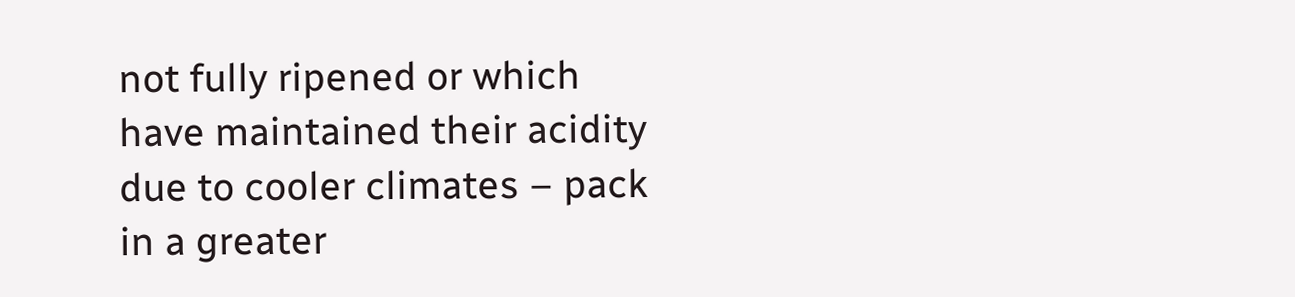not fully ripened or which have maintained their acidity due to cooler climates – pack in a greater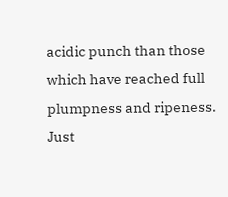acidic punch than those which have reached full plumpness and ripeness. Just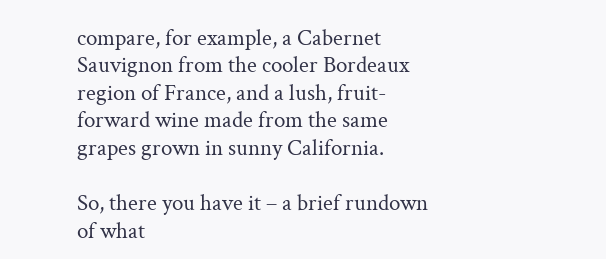compare, for example, a Cabernet Sauvignon from the cooler Bordeaux region of France, and a lush, fruit-forward wine made from the same grapes grown in sunny California.

So, there you have it – a brief rundown of what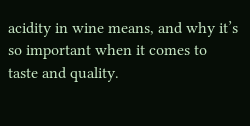acidity in wine means, and why it’s so important when it comes to taste and quality.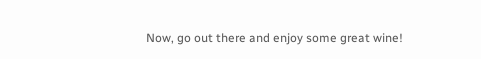Now, go out there and enjoy some great wine!